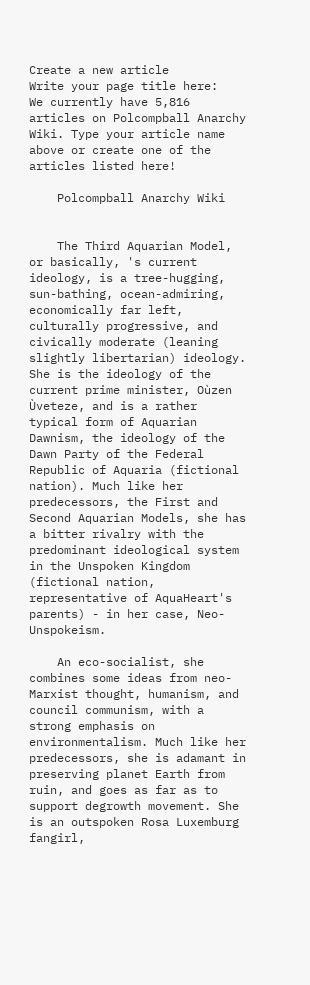Create a new article
Write your page title here:
We currently have 5,816 articles on Polcompball Anarchy Wiki. Type your article name above or create one of the articles listed here!

    Polcompball Anarchy Wiki


    The Third Aquarian Model, or basically, 's current ideology, is a tree-hugging, sun-bathing, ocean-admiring, economically far left, culturally progressive, and civically moderate (leaning slightly libertarian) ideology. She is the ideology of the current prime minister, Oùzen Ùveteze, and is a rather typical form of Aquarian Dawnism, the ideology of the Dawn Party of the Federal Republic of Aquaria (fictional nation). Much like her predecessors, the First and Second Aquarian Models, she has a bitter rivalry with the predominant ideological system in the Unspoken Kingdom (fictional nation, representative of AquaHeart's parents) - in her case, Neo-Unspokeism.

    An eco-socialist, she combines some ideas from neo-Marxist thought, humanism, and council communism, with a strong emphasis on environmentalism. Much like her predecessors, she is adamant in preserving planet Earth from ruin, and goes as far as to support degrowth movement. She is an outspoken Rosa Luxemburg fangirl,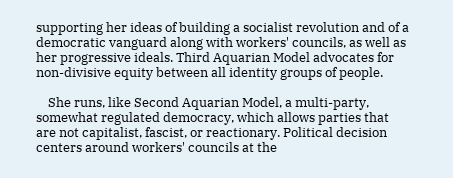supporting her ideas of building a socialist revolution and of a democratic vanguard along with workers' councils, as well as her progressive ideals. Third Aquarian Model advocates for non-divisive equity between all identity groups of people.

    She runs, like Second Aquarian Model, a multi-party, somewhat regulated democracy, which allows parties that are not capitalist, fascist, or reactionary. Political decision centers around workers' councils at the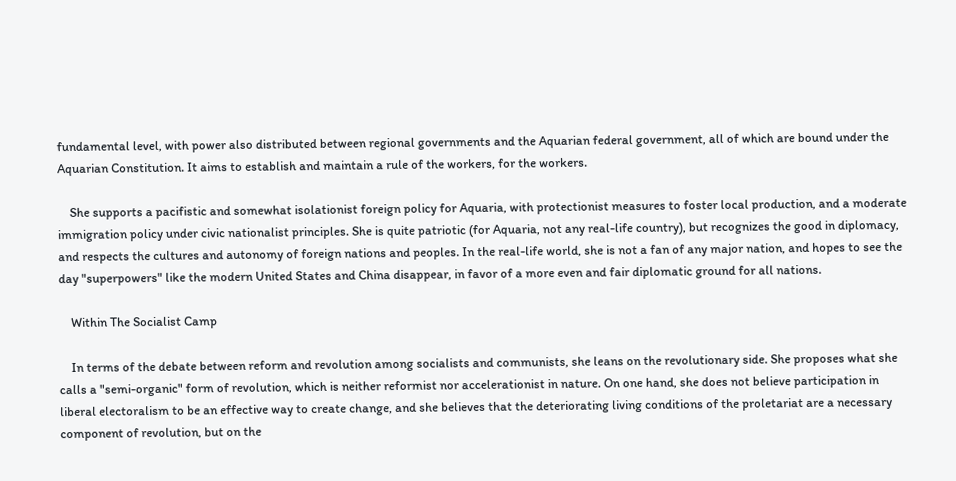fundamental level, with power also distributed between regional governments and the Aquarian federal government, all of which are bound under the Aquarian Constitution. It aims to establish and maintain a rule of the workers, for the workers.

    She supports a pacifistic and somewhat isolationist foreign policy for Aquaria, with protectionist measures to foster local production, and a moderate immigration policy under civic nationalist principles. She is quite patriotic (for Aquaria, not any real-life country), but recognizes the good in diplomacy, and respects the cultures and autonomy of foreign nations and peoples. In the real-life world, she is not a fan of any major nation, and hopes to see the day "superpowers" like the modern United States and China disappear, in favor of a more even and fair diplomatic ground for all nations.

    Within The Socialist Camp

    In terms of the debate between reform and revolution among socialists and communists, she leans on the revolutionary side. She proposes what she calls a "semi-organic" form of revolution, which is neither reformist nor accelerationist in nature. On one hand, she does not believe participation in liberal electoralism to be an effective way to create change, and she believes that the deteriorating living conditions of the proletariat are a necessary component of revolution, but on the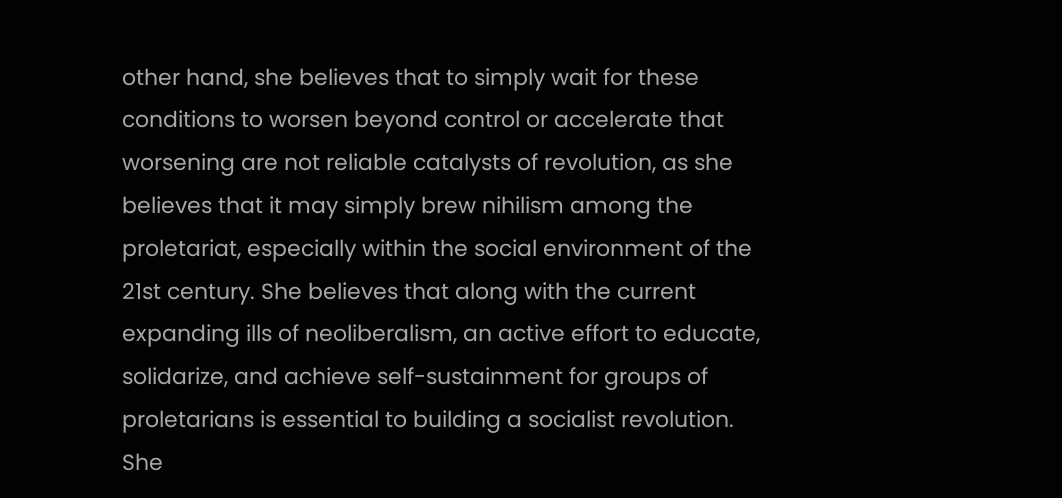other hand, she believes that to simply wait for these conditions to worsen beyond control or accelerate that worsening are not reliable catalysts of revolution, as she believes that it may simply brew nihilism among the proletariat, especially within the social environment of the 21st century. She believes that along with the current expanding ills of neoliberalism, an active effort to educate, solidarize, and achieve self-sustainment for groups of proletarians is essential to building a socialist revolution. She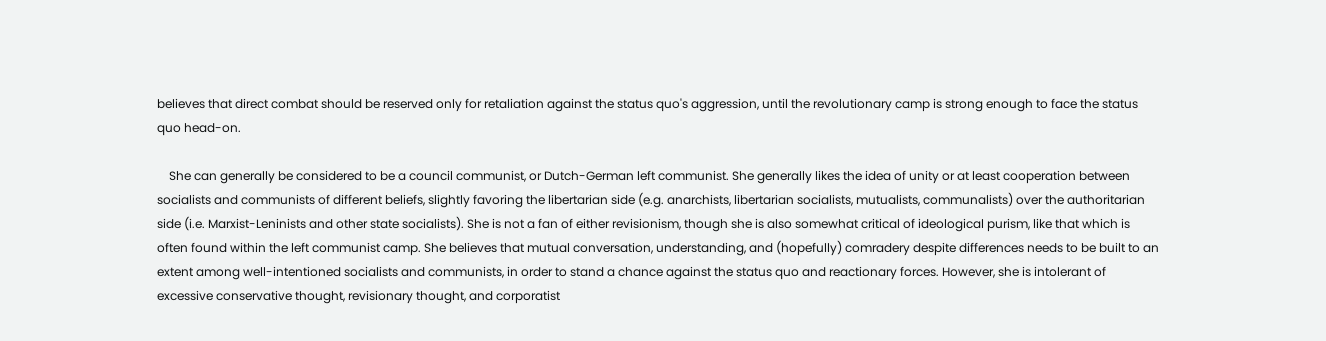believes that direct combat should be reserved only for retaliation against the status quo's aggression, until the revolutionary camp is strong enough to face the status quo head-on.

    She can generally be considered to be a council communist, or Dutch-German left communist. She generally likes the idea of unity or at least cooperation between socialists and communists of different beliefs, slightly favoring the libertarian side (e.g. anarchists, libertarian socialists, mutualists, communalists) over the authoritarian side (i.e. Marxist-Leninists and other state socialists). She is not a fan of either revisionism, though she is also somewhat critical of ideological purism, like that which is often found within the left communist camp. She believes that mutual conversation, understanding, and (hopefully) comradery despite differences needs to be built to an extent among well-intentioned socialists and communists, in order to stand a chance against the status quo and reactionary forces. However, she is intolerant of excessive conservative thought, revisionary thought, and corporatist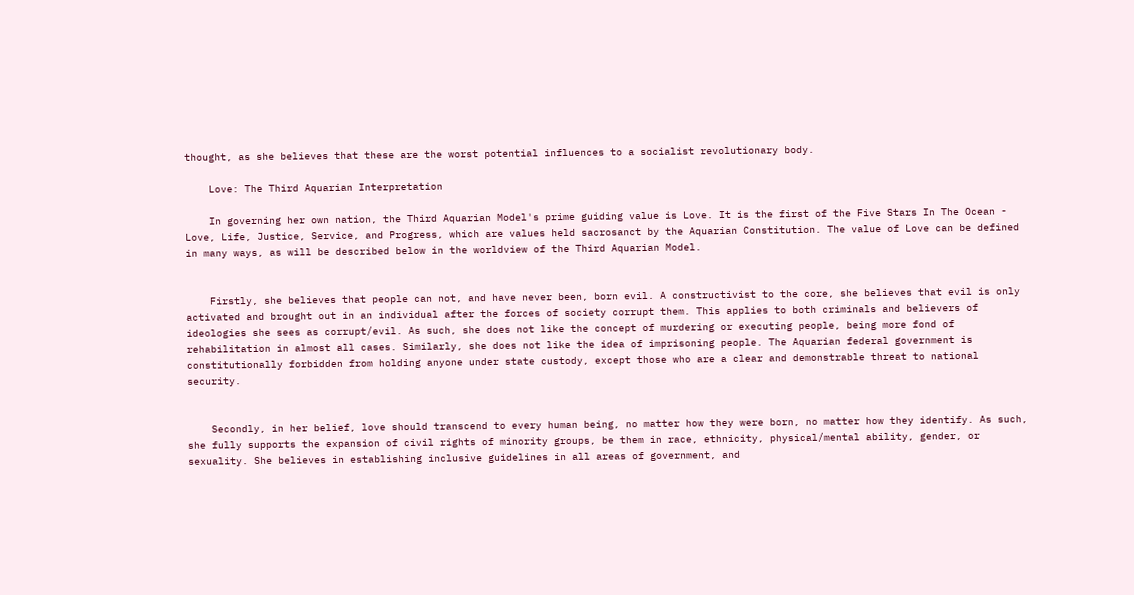thought, as she believes that these are the worst potential influences to a socialist revolutionary body.

    Love: The Third Aquarian Interpretation

    In governing her own nation, the Third Aquarian Model's prime guiding value is Love. It is the first of the Five Stars In The Ocean - Love, Life, Justice, Service, and Progress, which are values held sacrosanct by the Aquarian Constitution. The value of Love can be defined in many ways, as will be described below in the worldview of the Third Aquarian Model.


    Firstly, she believes that people can not, and have never been, born evil. A constructivist to the core, she believes that evil is only activated and brought out in an individual after the forces of society corrupt them. This applies to both criminals and believers of ideologies she sees as corrupt/evil. As such, she does not like the concept of murdering or executing people, being more fond of rehabilitation in almost all cases. Similarly, she does not like the idea of imprisoning people. The Aquarian federal government is constitutionally forbidden from holding anyone under state custody, except those who are a clear and demonstrable threat to national security.


    Secondly, in her belief, love should transcend to every human being, no matter how they were born, no matter how they identify. As such, she fully supports the expansion of civil rights of minority groups, be them in race, ethnicity, physical/mental ability, gender, or sexuality. She believes in establishing inclusive guidelines in all areas of government, and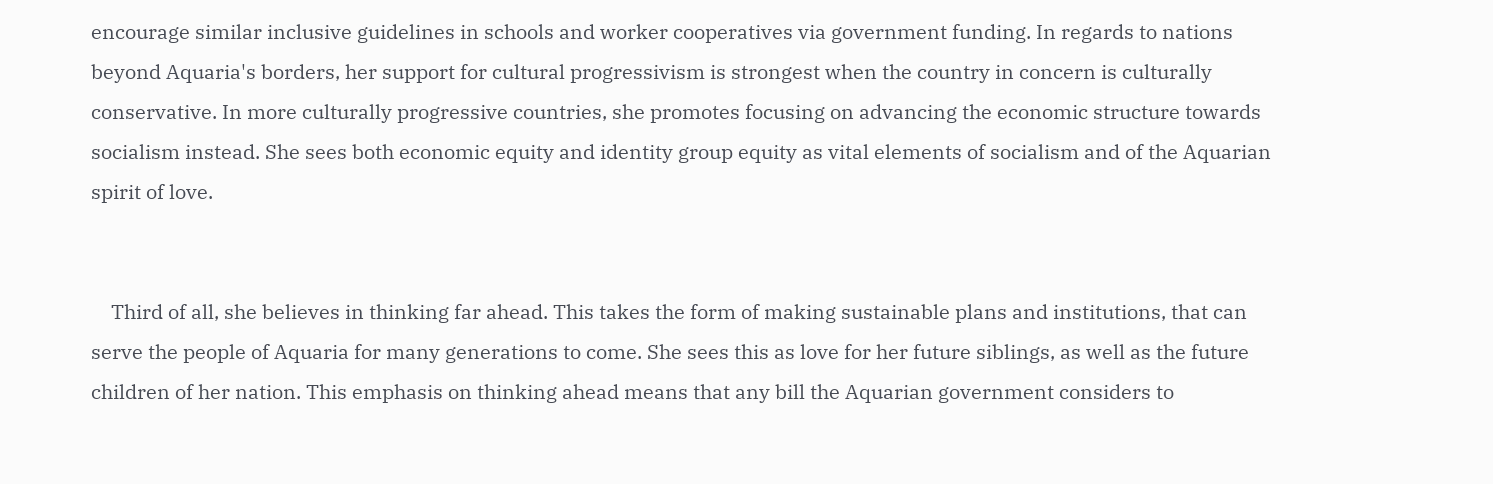encourage similar inclusive guidelines in schools and worker cooperatives via government funding. In regards to nations beyond Aquaria's borders, her support for cultural progressivism is strongest when the country in concern is culturally conservative. In more culturally progressive countries, she promotes focusing on advancing the economic structure towards socialism instead. She sees both economic equity and identity group equity as vital elements of socialism and of the Aquarian spirit of love.


    Third of all, she believes in thinking far ahead. This takes the form of making sustainable plans and institutions, that can serve the people of Aquaria for many generations to come. She sees this as love for her future siblings, as well as the future children of her nation. This emphasis on thinking ahead means that any bill the Aquarian government considers to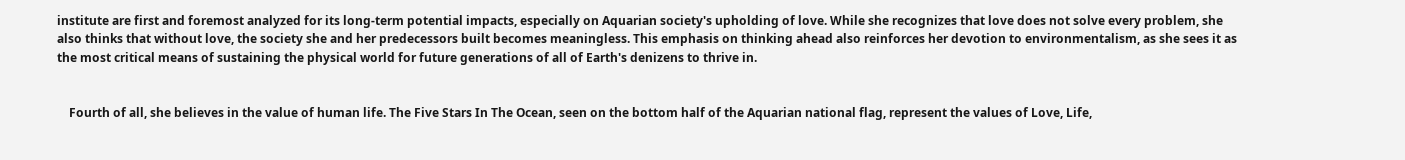institute are first and foremost analyzed for its long-term potential impacts, especially on Aquarian society's upholding of love. While she recognizes that love does not solve every problem, she also thinks that without love, the society she and her predecessors built becomes meaningless. This emphasis on thinking ahead also reinforces her devotion to environmentalism, as she sees it as the most critical means of sustaining the physical world for future generations of all of Earth's denizens to thrive in.


    Fourth of all, she believes in the value of human life. The Five Stars In The Ocean, seen on the bottom half of the Aquarian national flag, represent the values of Love, Life,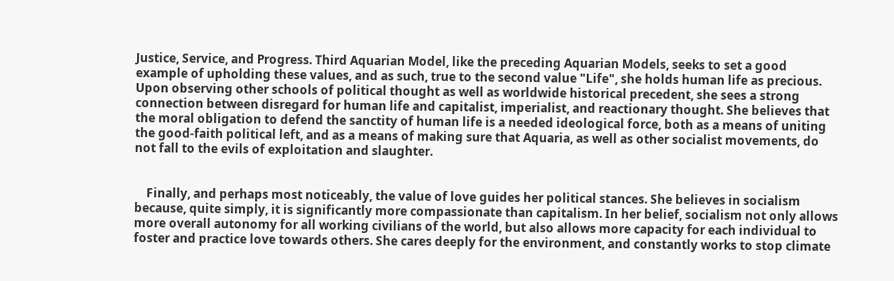Justice, Service, and Progress. Third Aquarian Model, like the preceding Aquarian Models, seeks to set a good example of upholding these values, and as such, true to the second value "Life", she holds human life as precious. Upon observing other schools of political thought as well as worldwide historical precedent, she sees a strong connection between disregard for human life and capitalist, imperialist, and reactionary thought. She believes that the moral obligation to defend the sanctity of human life is a needed ideological force, both as a means of uniting the good-faith political left, and as a means of making sure that Aquaria, as well as other socialist movements, do not fall to the evils of exploitation and slaughter.


    Finally, and perhaps most noticeably, the value of love guides her political stances. She believes in socialism because, quite simply, it is significantly more compassionate than capitalism. In her belief, socialism not only allows more overall autonomy for all working civilians of the world, but also allows more capacity for each individual to foster and practice love towards others. She cares deeply for the environment, and constantly works to stop climate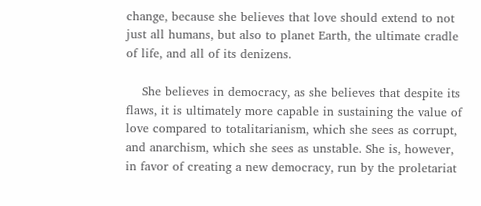change, because she believes that love should extend to not just all humans, but also to planet Earth, the ultimate cradle of life, and all of its denizens.

    She believes in democracy, as she believes that despite its flaws, it is ultimately more capable in sustaining the value of love compared to totalitarianism, which she sees as corrupt, and anarchism, which she sees as unstable. She is, however, in favor of creating a new democracy, run by the proletariat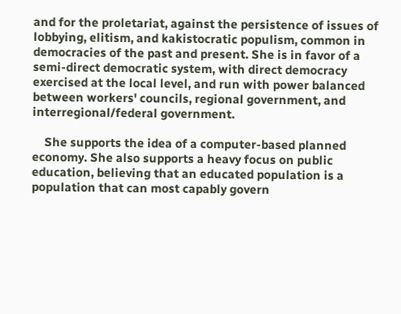and for the proletariat, against the persistence of issues of lobbying, elitism, and kakistocratic populism, common in democracies of the past and present. She is in favor of a semi-direct democratic system, with direct democracy exercised at the local level, and run with power balanced between workers' councils, regional government, and interregional/federal government.

    She supports the idea of a computer-based planned economy. She also supports a heavy focus on public education, believing that an educated population is a population that can most capably govern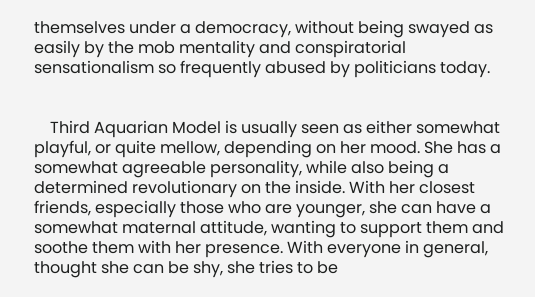themselves under a democracy, without being swayed as easily by the mob mentality and conspiratorial sensationalism so frequently abused by politicians today.


    Third Aquarian Model is usually seen as either somewhat playful, or quite mellow, depending on her mood. She has a somewhat agreeable personality, while also being a determined revolutionary on the inside. With her closest friends, especially those who are younger, she can have a somewhat maternal attitude, wanting to support them and soothe them with her presence. With everyone in general, thought she can be shy, she tries to be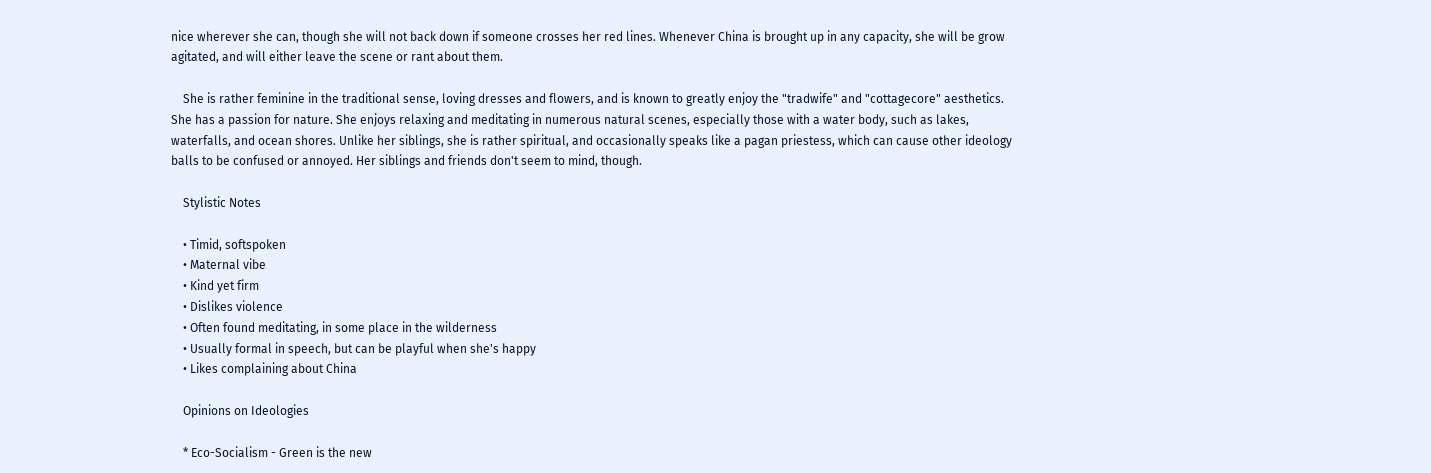nice wherever she can, though she will not back down if someone crosses her red lines. Whenever China is brought up in any capacity, she will be grow agitated, and will either leave the scene or rant about them.

    She is rather feminine in the traditional sense, loving dresses and flowers, and is known to greatly enjoy the "tradwife" and "cottagecore" aesthetics. She has a passion for nature. She enjoys relaxing and meditating in numerous natural scenes, especially those with a water body, such as lakes, waterfalls, and ocean shores. Unlike her siblings, she is rather spiritual, and occasionally speaks like a pagan priestess, which can cause other ideology balls to be confused or annoyed. Her siblings and friends don't seem to mind, though.

    Stylistic Notes

    • Timid, softspoken
    • Maternal vibe
    • Kind yet firm
    • Dislikes violence
    • Often found meditating, in some place in the wilderness
    • Usually formal in speech, but can be playful when she's happy
    • Likes complaining about China

    Opinions on Ideologies

    * Eco-Socialism - Green is the new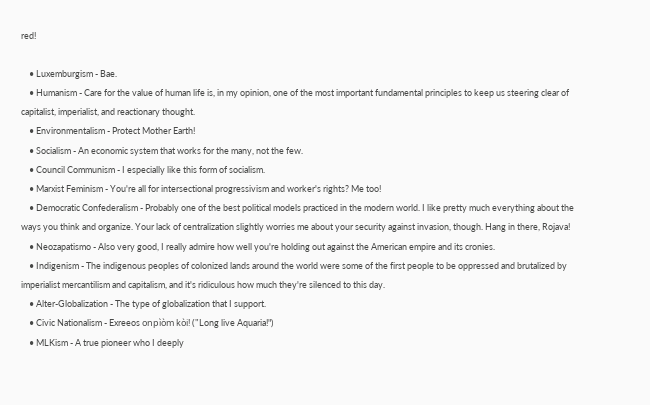red!

    • Luxemburgism - Bae.
    • Humanism - Care for the value of human life is, in my opinion, one of the most important fundamental principles to keep us steering clear of capitalist, imperialist, and reactionary thought.
    • Environmentalism - Protect Mother Earth!
    • Socialism - An economic system that works for the many, not the few.
    • Council Communism - I especially like this form of socialism.
    • Marxist Feminism - You're all for intersectional progressivism and worker's rights? Me too!
    • Democratic Confederalism - Probably one of the best political models practiced in the modern world. I like pretty much everything about the ways you think and organize. Your lack of centralization slightly worries me about your security against invasion, though. Hang in there, Rojava!
    • Neozapatismo - Also very good, I really admire how well you're holding out against the American empire and its cronies.
    • Indigenism - The indigenous peoples of colonized lands around the world were some of the first people to be oppressed and brutalized by imperialist mercantilism and capitalism, and it's ridiculous how much they're silenced to this day.
    • Alter-Globalization - The type of globalization that I support.
    • Civic Nationalism - Exreeos onpìòm kòi! ("Long live Aquaria!")
    • MLKism - A true pioneer who I deeply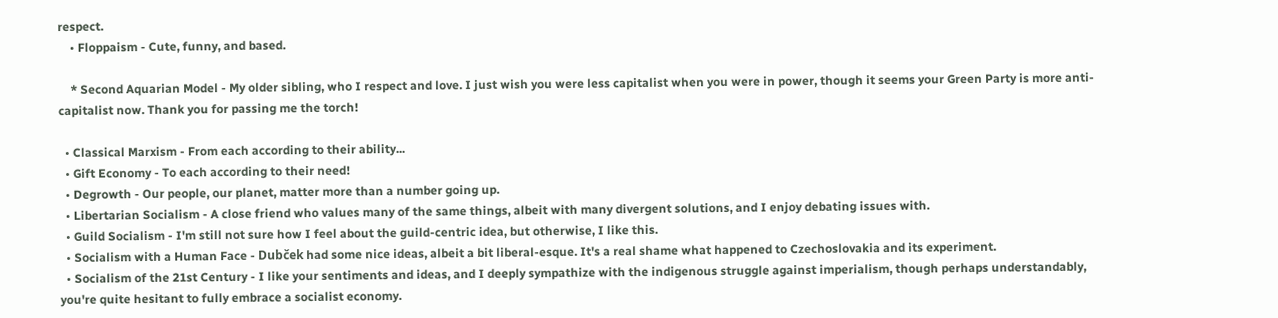respect.
    • Floppaism - Cute, funny, and based.

    * Second Aquarian Model - My older sibling, who I respect and love. I just wish you were less capitalist when you were in power, though it seems your Green Party is more anti-capitalist now. Thank you for passing me the torch!

  • Classical Marxism - From each according to their ability...
  • Gift Economy - To each according to their need!
  • Degrowth - Our people, our planet, matter more than a number going up.
  • Libertarian Socialism - A close friend who values many of the same things, albeit with many divergent solutions, and I enjoy debating issues with.
  • Guild Socialism - I'm still not sure how I feel about the guild-centric idea, but otherwise, I like this.
  • Socialism with a Human Face - Dubček had some nice ideas, albeit a bit liberal-esque. It's a real shame what happened to Czechoslovakia and its experiment.
  • Socialism of the 21st Century - I like your sentiments and ideas, and I deeply sympathize with the indigenous struggle against imperialism, though perhaps understandably, you're quite hesitant to fully embrace a socialist economy.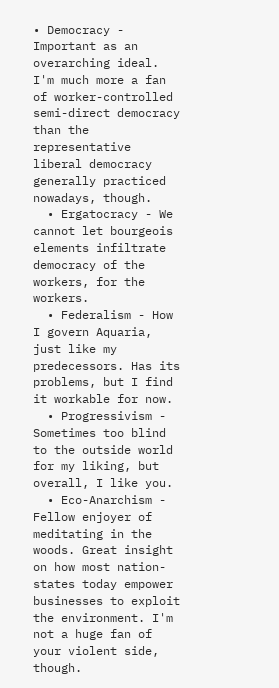• Democracy - Important as an overarching ideal. I'm much more a fan of worker-controlled semi-direct democracy than the representative liberal democracy generally practiced nowadays, though.
  • Ergatocracy - We cannot let bourgeois elements infiltrate democracy of the workers, for the workers.
  • Federalism - How I govern Aquaria, just like my predecessors. Has its problems, but I find it workable for now.
  • Progressivism - Sometimes too blind to the outside world for my liking, but overall, I like you.
  • Eco-Anarchism - Fellow enjoyer of meditating in the woods. Great insight on how most nation-states today empower businesses to exploit the environment. I'm not a huge fan of your violent side, though.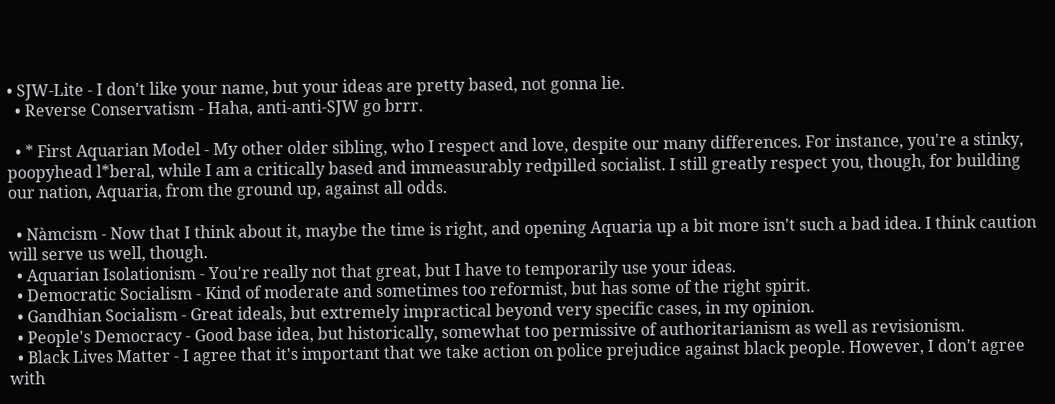• SJW-Lite - I don't like your name, but your ideas are pretty based, not gonna lie.
  • Reverse Conservatism - Haha, anti-anti-SJW go brrr.

  • * First Aquarian Model - My other older sibling, who I respect and love, despite our many differences. For instance, you're a stinky, poopyhead l*beral, while I am a critically based and immeasurably redpilled socialist. I still greatly respect you, though, for building our nation, Aquaria, from the ground up, against all odds.

  • Nàmcism - Now that I think about it, maybe the time is right, and opening Aquaria up a bit more isn't such a bad idea. I think caution will serve us well, though.
  • Aquarian Isolationism - You're really not that great, but I have to temporarily use your ideas.
  • Democratic Socialism - Kind of moderate and sometimes too reformist, but has some of the right spirit.
  • Gandhian Socialism - Great ideals, but extremely impractical beyond very specific cases, in my opinion.
  • People's Democracy - Good base idea, but historically, somewhat too permissive of authoritarianism as well as revisionism.
  • Black Lives Matter - I agree that it's important that we take action on police prejudice against black people. However, I don't agree with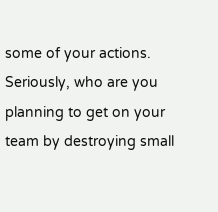some of your actions. Seriously, who are you planning to get on your team by destroying small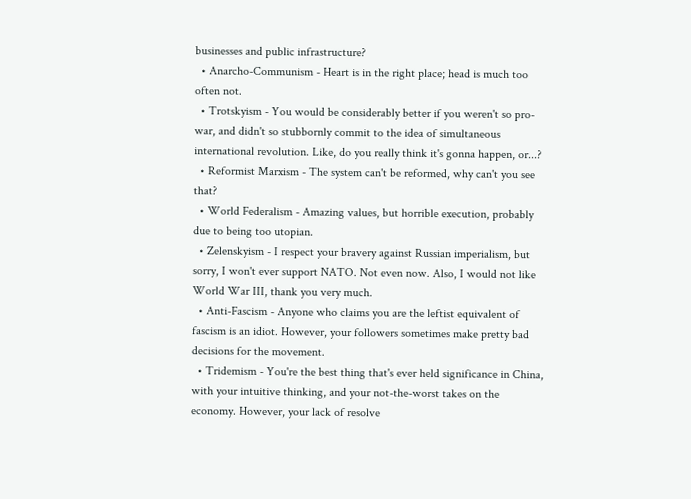businesses and public infrastructure?
  • Anarcho-Communism - Heart is in the right place; head is much too often not.
  • Trotskyism - You would be considerably better if you weren't so pro-war, and didn't so stubbornly commit to the idea of simultaneous international revolution. Like, do you really think it's gonna happen, or...?
  • Reformist Marxism - The system can't be reformed, why can't you see that?
  • World Federalism - Amazing values, but horrible execution, probably due to being too utopian.
  • Zelenskyism - I respect your bravery against Russian imperialism, but sorry, I won't ever support NATO. Not even now. Also, I would not like World War III, thank you very much.
  • Anti-Fascism - Anyone who claims you are the leftist equivalent of fascism is an idiot. However, your followers sometimes make pretty bad decisions for the movement.
  • Tridemism - You're the best thing that's ever held significance in China, with your intuitive thinking, and your not-the-worst takes on the economy. However, your lack of resolve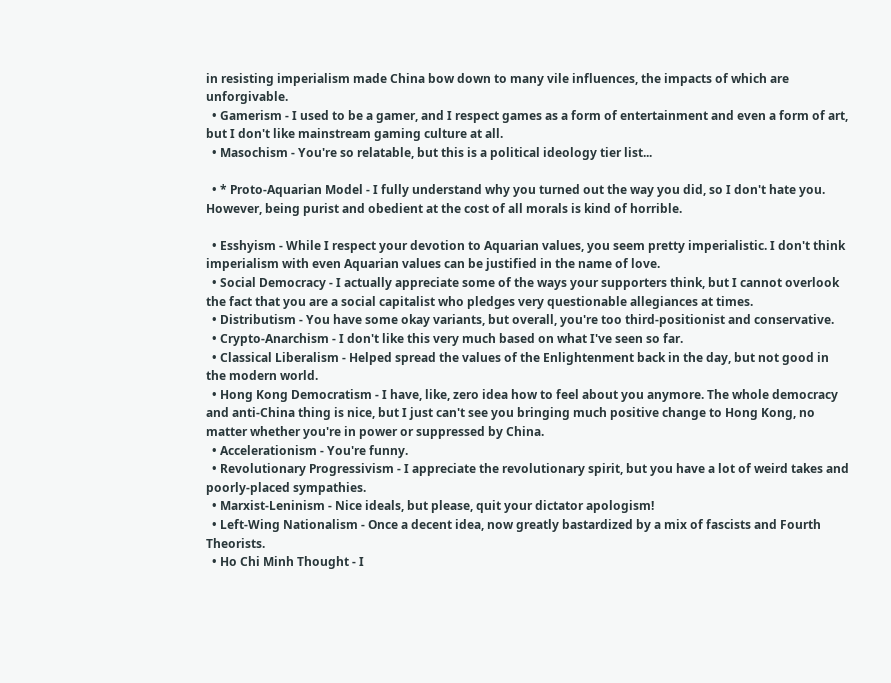in resisting imperialism made China bow down to many vile influences, the impacts of which are unforgivable.
  • Gamerism - I used to be a gamer, and I respect games as a form of entertainment and even a form of art, but I don't like mainstream gaming culture at all.
  • Masochism - You're so relatable, but this is a political ideology tier list...

  • * Proto-Aquarian Model - I fully understand why you turned out the way you did, so I don't hate you. However, being purist and obedient at the cost of all morals is kind of horrible.

  • Esshyism - While I respect your devotion to Aquarian values, you seem pretty imperialistic. I don't think imperialism with even Aquarian values can be justified in the name of love.
  • Social Democracy - I actually appreciate some of the ways your supporters think, but I cannot overlook the fact that you are a social capitalist who pledges very questionable allegiances at times.
  • Distributism - You have some okay variants, but overall, you're too third-positionist and conservative.
  • Crypto-Anarchism - I don't like this very much based on what I've seen so far.
  • Classical Liberalism - Helped spread the values of the Enlightenment back in the day, but not good in the modern world.
  • Hong Kong Democratism - I have, like, zero idea how to feel about you anymore. The whole democracy and anti-China thing is nice, but I just can't see you bringing much positive change to Hong Kong, no matter whether you're in power or suppressed by China.
  • Accelerationism - You're funny.
  • Revolutionary Progressivism - I appreciate the revolutionary spirit, but you have a lot of weird takes and poorly-placed sympathies.
  • Marxist-Leninism - Nice ideals, but please, quit your dictator apologism!
  • Left-Wing Nationalism - Once a decent idea, now greatly bastardized by a mix of fascists and Fourth Theorists.
  • Ho Chi Minh Thought - I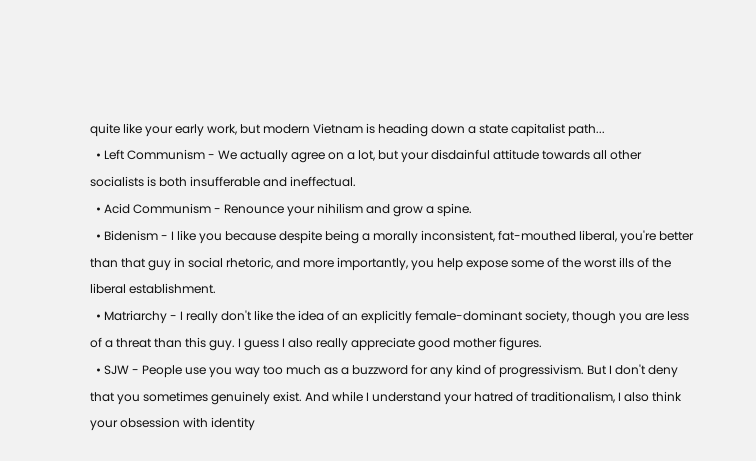quite like your early work, but modern Vietnam is heading down a state capitalist path...
  • Left Communism - We actually agree on a lot, but your disdainful attitude towards all other socialists is both insufferable and ineffectual.
  • Acid Communism - Renounce your nihilism and grow a spine.
  • Bidenism - I like you because despite being a morally inconsistent, fat-mouthed liberal, you're better than that guy in social rhetoric, and more importantly, you help expose some of the worst ills of the liberal establishment.
  • Matriarchy - I really don't like the idea of an explicitly female-dominant society, though you are less of a threat than this guy. I guess I also really appreciate good mother figures.
  • SJW - People use you way too much as a buzzword for any kind of progressivism. But I don't deny that you sometimes genuinely exist. And while I understand your hatred of traditionalism, I also think your obsession with identity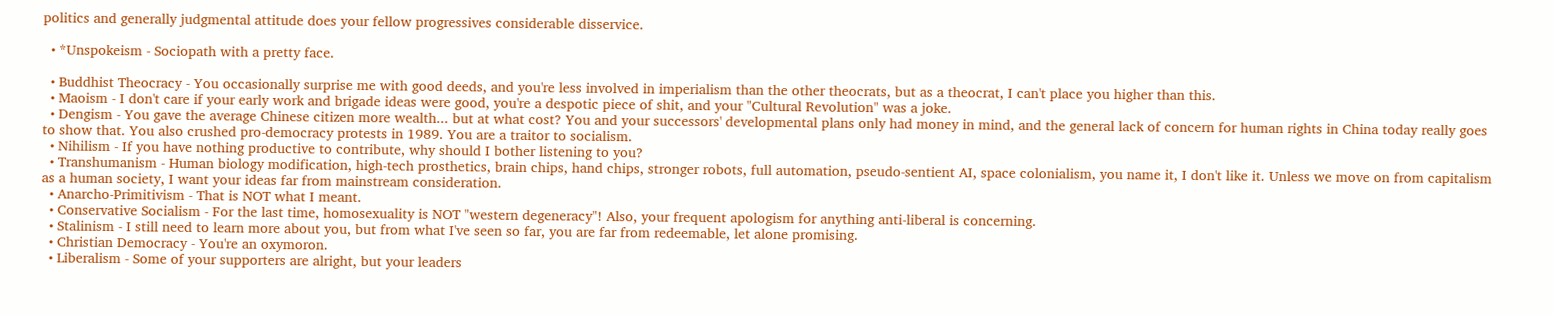politics and generally judgmental attitude does your fellow progressives considerable disservice.

  • *Unspokeism - Sociopath with a pretty face.

  • Buddhist Theocracy - You occasionally surprise me with good deeds, and you're less involved in imperialism than the other theocrats, but as a theocrat, I can't place you higher than this.
  • Maoism - I don't care if your early work and brigade ideas were good, you're a despotic piece of shit, and your "Cultural Revolution" was a joke.
  • Dengism - You gave the average Chinese citizen more wealth... but at what cost? You and your successors' developmental plans only had money in mind, and the general lack of concern for human rights in China today really goes to show that. You also crushed pro-democracy protests in 1989. You are a traitor to socialism.
  • Nihilism - If you have nothing productive to contribute, why should I bother listening to you?
  • Transhumanism - Human biology modification, high-tech prosthetics, brain chips, hand chips, stronger robots, full automation, pseudo-sentient AI, space colonialism, you name it, I don't like it. Unless we move on from capitalism as a human society, I want your ideas far from mainstream consideration.
  • Anarcho-Primitivism - That is NOT what I meant.
  • Conservative Socialism - For the last time, homosexuality is NOT "western degeneracy"! Also, your frequent apologism for anything anti-liberal is concerning.
  • Stalinism - I still need to learn more about you, but from what I've seen so far, you are far from redeemable, let alone promising.
  • Christian Democracy - You're an oxymoron.
  • Liberalism - Some of your supporters are alright, but your leaders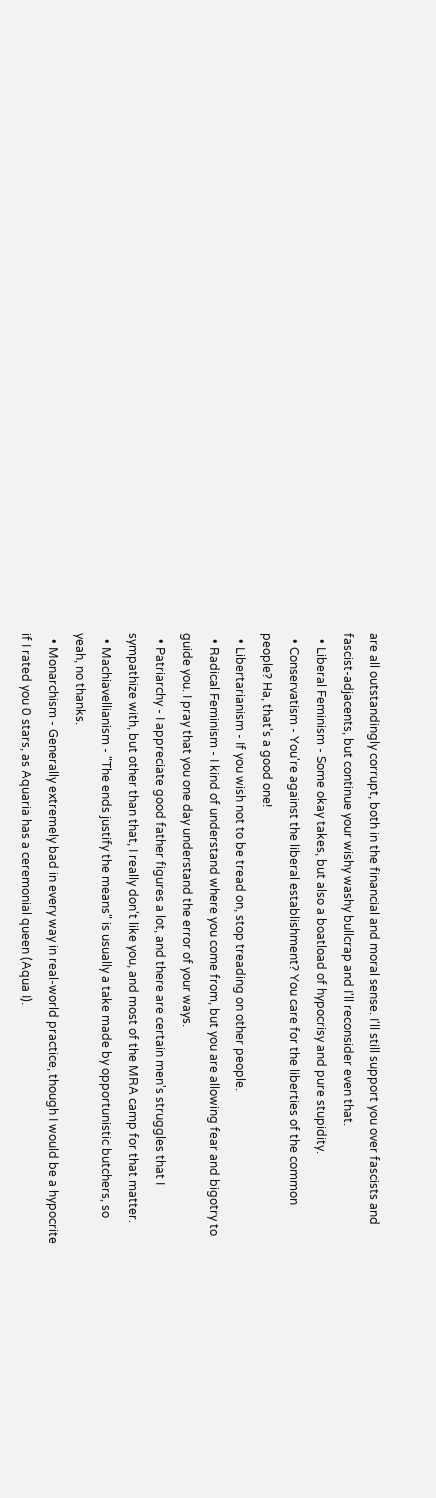are all outstandingly corrupt, both in the financial and moral sense. I'll still support you over fascists and fascist-adjacents, but continue your wishy washy bullcrap and I'll reconsider even that.
  • Liberal Feminism - Some okay takes, but also a boatload of hypocrisy and pure stupidity.
  • Conservatism - You're against the liberal establishment? You care for the liberties of the common people? Ha, that's a good one!
  • Libertarianism - If you wish not to be tread on, stop treading on other people.
  • Radical Feminism - I kind of understand where you come from, but you are allowing fear and bigotry to guide you. I pray that you one day understand the error of your ways.
  • Patriarchy - I appreciate good father figures a lot, and there are certain men's struggles that I sympathize with, but other than that, I really don't like you, and most of the MRA camp for that matter.
  • Machiavellianism - "The ends justify the means" is usually a take made by opportunistic butchers, so yeah, no thanks.
  • Monarchism - Generally extremely bad in every way in real-world practice, though I would be a hypocrite if I rated you 0 stars, as Aquaria has a ceremonial queen (Aqua I).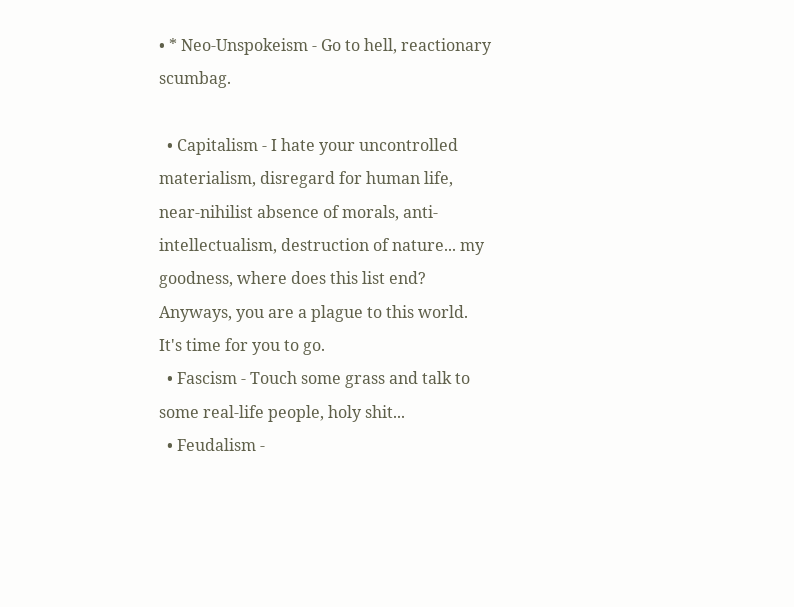• * Neo-Unspokeism - Go to hell, reactionary scumbag.

  • Capitalism - I hate your uncontrolled materialism, disregard for human life, near-nihilist absence of morals, anti-intellectualism, destruction of nature... my goodness, where does this list end? Anyways, you are a plague to this world. It's time for you to go.
  • Fascism - Touch some grass and talk to some real-life people, holy shit...
  • Feudalism -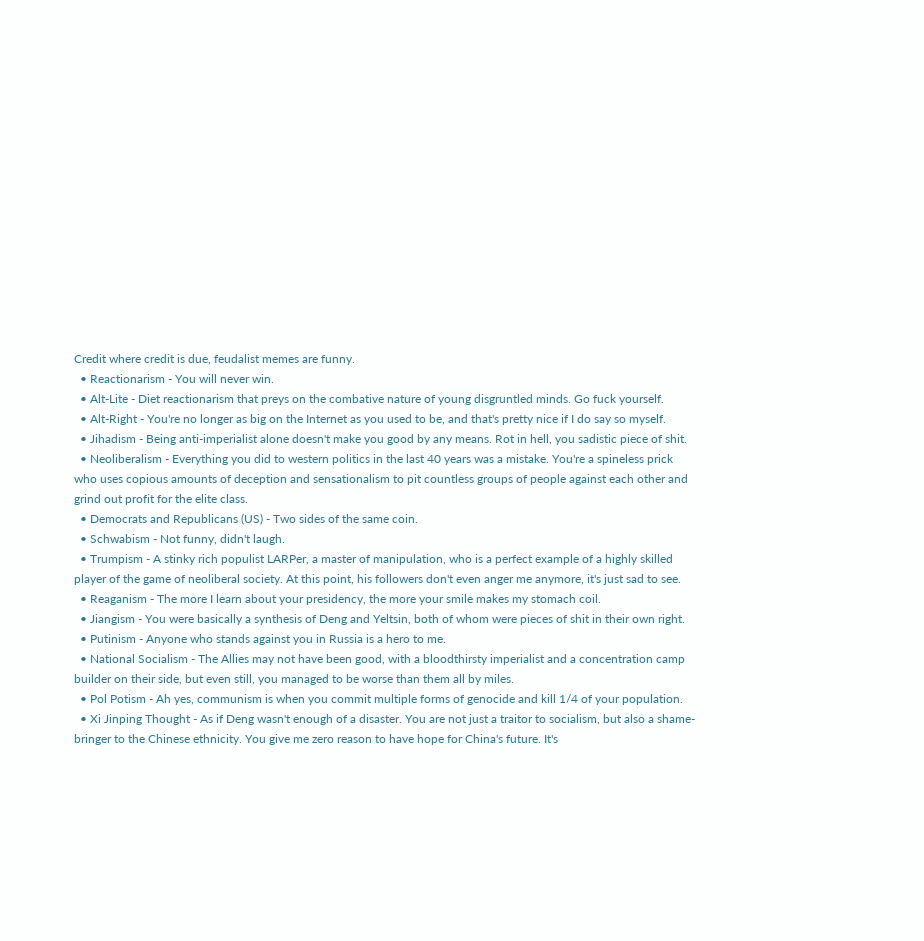Credit where credit is due, feudalist memes are funny.
  • Reactionarism - You will never win.
  • Alt-Lite - Diet reactionarism that preys on the combative nature of young disgruntled minds. Go fuck yourself.
  • Alt-Right - You're no longer as big on the Internet as you used to be, and that's pretty nice if I do say so myself.
  • Jihadism - Being anti-imperialist alone doesn't make you good by any means. Rot in hell, you sadistic piece of shit.
  • Neoliberalism - Everything you did to western politics in the last 40 years was a mistake. You're a spineless prick who uses copious amounts of deception and sensationalism to pit countless groups of people against each other and grind out profit for the elite class.
  • Democrats and Republicans (US) - Two sides of the same coin.
  • Schwabism - Not funny, didn't laugh.
  • Trumpism - A stinky rich populist LARPer, a master of manipulation, who is a perfect example of a highly skilled player of the game of neoliberal society. At this point, his followers don't even anger me anymore, it's just sad to see.
  • Reaganism - The more I learn about your presidency, the more your smile makes my stomach coil.
  • Jiangism - You were basically a synthesis of Deng and Yeltsin, both of whom were pieces of shit in their own right.
  • Putinism - Anyone who stands against you in Russia is a hero to me.
  • National Socialism - The Allies may not have been good, with a bloodthirsty imperialist and a concentration camp builder on their side, but even still, you managed to be worse than them all by miles.
  • Pol Potism - Ah yes, communism is when you commit multiple forms of genocide and kill 1/4 of your population.
  • Xi Jinping Thought - As if Deng wasn't enough of a disaster. You are not just a traitor to socialism, but also a shame-bringer to the Chinese ethnicity. You give me zero reason to have hope for China's future. It's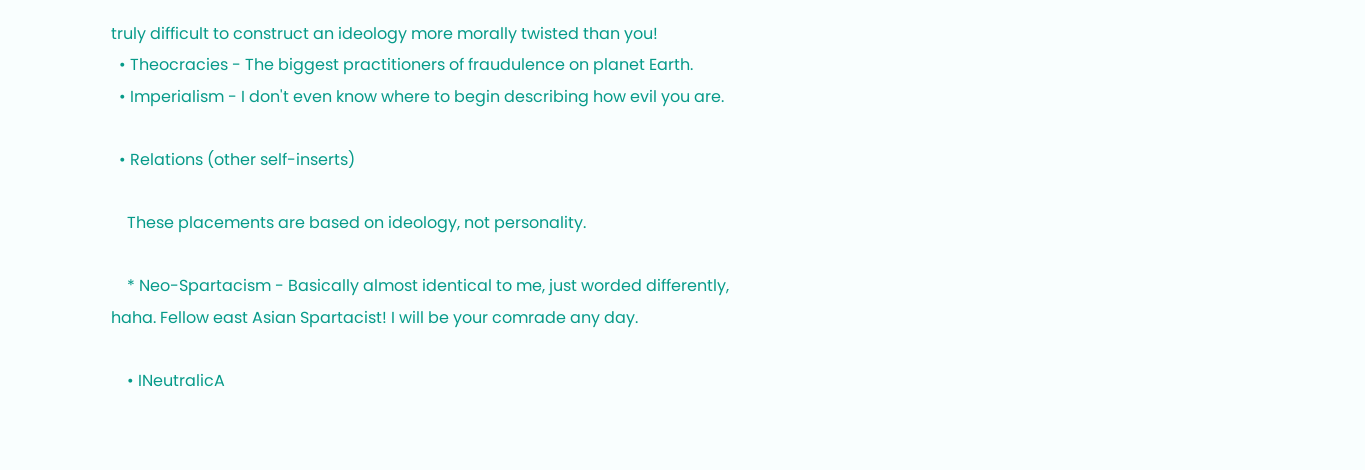truly difficult to construct an ideology more morally twisted than you!
  • Theocracies - The biggest practitioners of fraudulence on planet Earth.
  • Imperialism - I don't even know where to begin describing how evil you are.

  • Relations (other self-inserts)

    These placements are based on ideology, not personality.

    * Neo-Spartacism - Basically almost identical to me, just worded differently, haha. Fellow east Asian Spartacist! I will be your comrade any day.

    • INeutralicA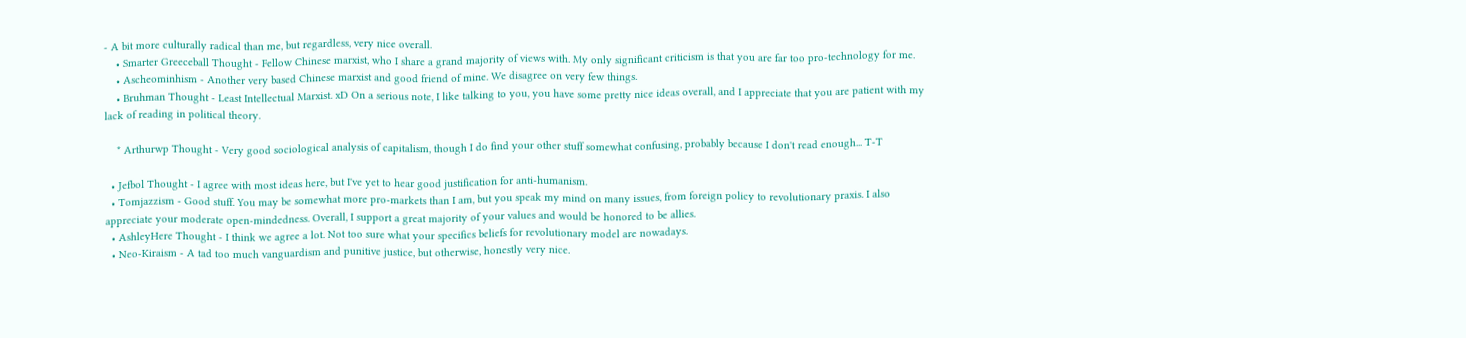- A bit more culturally radical than me, but regardless, very nice overall.
    • Smarter Greeceball Thought - Fellow Chinese marxist, who I share a grand majority of views with. My only significant criticism is that you are far too pro-technology for me.
    • Ascheominhism - Another very based Chinese marxist and good friend of mine. We disagree on very few things.
    • Bruhman Thought - Least Intellectual Marxist. xD On a serious note, I like talking to you, you have some pretty nice ideas overall, and I appreciate that you are patient with my lack of reading in political theory.

    * Arthurwp Thought - Very good sociological analysis of capitalism, though I do find your other stuff somewhat confusing, probably because I don't read enough... T-T

  • Jefbol Thought - I agree with most ideas here, but I've yet to hear good justification for anti-humanism.
  • Tomjazzism - Good stuff. You may be somewhat more pro-markets than I am, but you speak my mind on many issues, from foreign policy to revolutionary praxis. I also appreciate your moderate open-mindedness. Overall, I support a great majority of your values and would be honored to be allies.
  • AshleyHere Thought - I think we agree a lot. Not too sure what your specifics beliefs for revolutionary model are nowadays.
  • Neo-Kiraism - A tad too much vanguardism and punitive justice, but otherwise, honestly very nice.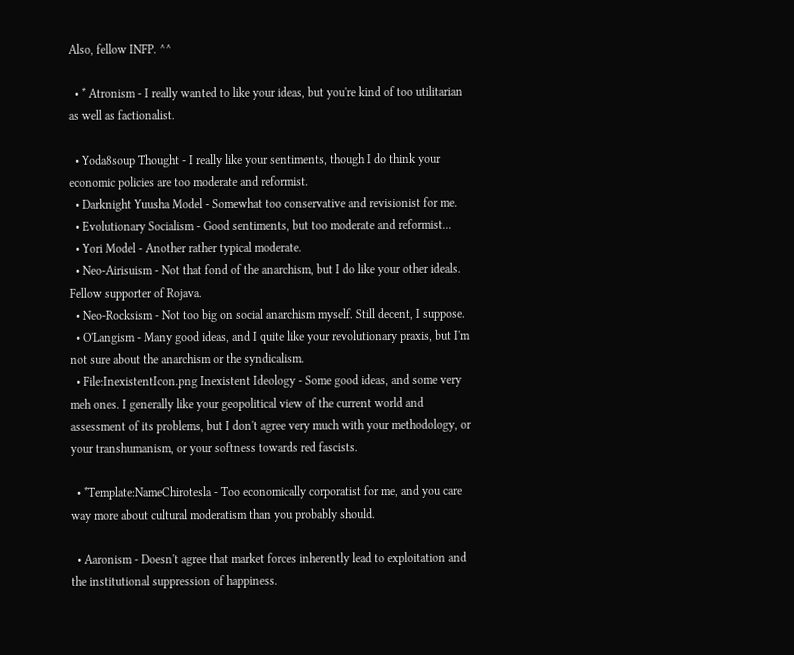Also, fellow INFP. ^^

  • * Atronism - I really wanted to like your ideas, but you're kind of too utilitarian as well as factionalist.

  • Yoda8soup Thought - I really like your sentiments, though I do think your economic policies are too moderate and reformist.
  • Darknight Yuusha Model - Somewhat too conservative and revisionist for me.
  • Evolutionary Socialism - Good sentiments, but too moderate and reformist...
  • Yori Model - Another rather typical moderate.
  • Neo-Airisuism - Not that fond of the anarchism, but I do like your other ideals. Fellow supporter of Rojava.
  • Neo-Rocksism - Not too big on social anarchism myself. Still decent, I suppose.
  • O'Langism - Many good ideas, and I quite like your revolutionary praxis, but I'm not sure about the anarchism or the syndicalism.
  • File:InexistentIcon.png Inexistent Ideology - Some good ideas, and some very meh ones. I generally like your geopolitical view of the current world and assessment of its problems, but I don't agree very much with your methodology, or your transhumanism, or your softness towards red fascists.

  • *Template:NameChirotesla - Too economically corporatist for me, and you care way more about cultural moderatism than you probably should.

  • Aaronism - Doesn't agree that market forces inherently lead to exploitation and the institutional suppression of happiness.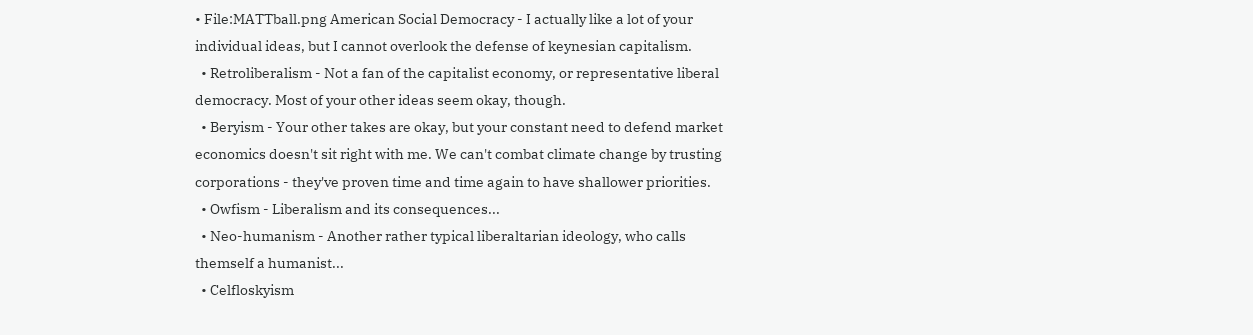• File:MATTball.png American Social Democracy - I actually like a lot of your individual ideas, but I cannot overlook the defense of keynesian capitalism.
  • Retroliberalism - Not a fan of the capitalist economy, or representative liberal democracy. Most of your other ideas seem okay, though.
  • Beryism - Your other takes are okay, but your constant need to defend market economics doesn't sit right with me. We can't combat climate change by trusting corporations - they've proven time and time again to have shallower priorities.
  • Owfism - Liberalism and its consequences...
  • Neo-humanism - Another rather typical liberaltarian ideology, who calls themself a humanist...
  • Celfloskyism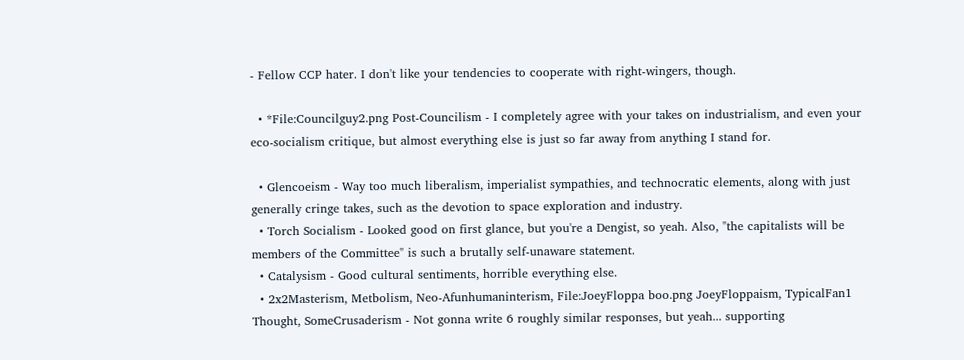- Fellow CCP hater. I don't like your tendencies to cooperate with right-wingers, though.

  • *File:Councilguy2.png Post-Councilism - I completely agree with your takes on industrialism, and even your eco-socialism critique, but almost everything else is just so far away from anything I stand for.

  • Glencoeism - Way too much liberalism, imperialist sympathies, and technocratic elements, along with just generally cringe takes, such as the devotion to space exploration and industry.
  • Torch Socialism - Looked good on first glance, but you're a Dengist, so yeah. Also, "the capitalists will be members of the Committee" is such a brutally self-unaware statement.
  • Catalysism - Good cultural sentiments, horrible everything else.
  • 2x2Masterism, Metbolism, Neo-Afunhumaninterism, File:JoeyFloppa boo.png JoeyFloppaism, TypicalFan1 Thought, SomeCrusaderism - Not gonna write 6 roughly similar responses, but yeah... supporting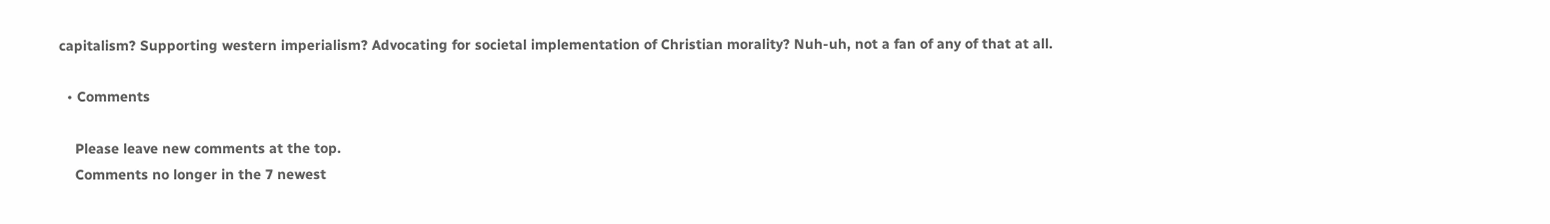capitalism? Supporting western imperialism? Advocating for societal implementation of Christian morality? Nuh-uh, not a fan of any of that at all.

  • Comments

    Please leave new comments at the top.
    Comments no longer in the 7 newest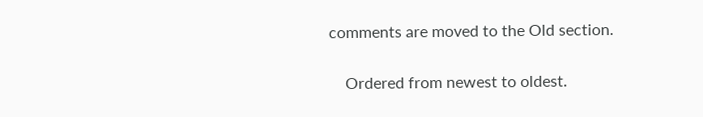comments are moved to the Old section.

    Ordered from newest to oldest.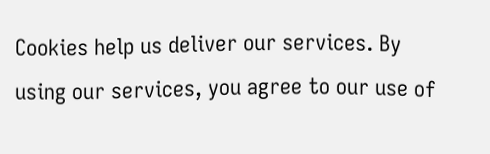Cookies help us deliver our services. By using our services, you agree to our use of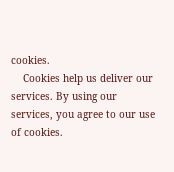cookies.
    Cookies help us deliver our services. By using our services, you agree to our use of cookies.